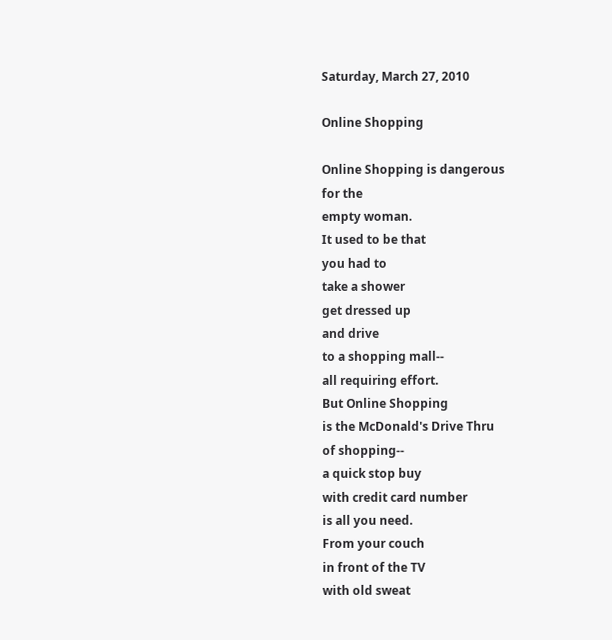Saturday, March 27, 2010

Online Shopping

Online Shopping is dangerous
for the
empty woman.
It used to be that
you had to
take a shower
get dressed up
and drive
to a shopping mall--
all requiring effort.
But Online Shopping
is the McDonald's Drive Thru
of shopping--
a quick stop buy
with credit card number
is all you need.
From your couch
in front of the TV
with old sweat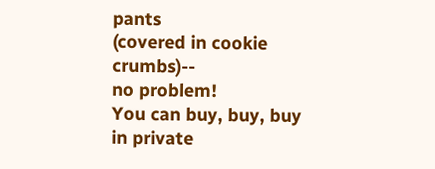pants
(covered in cookie crumbs)--
no problem!
You can buy, buy, buy
in private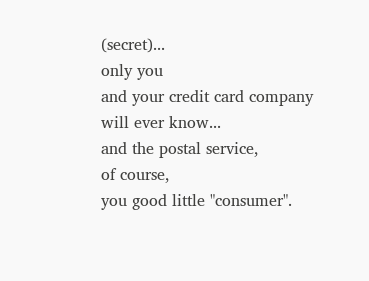(secret)...
only you
and your credit card company
will ever know...
and the postal service,
of course,
you good little "consumer".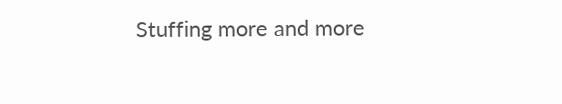Stuffing more and more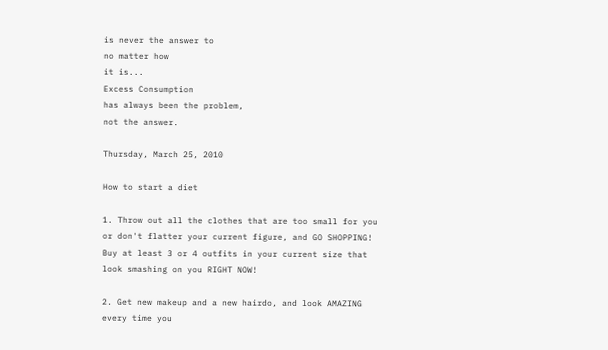is never the answer to
no matter how
it is...
Excess Consumption
has always been the problem,
not the answer.

Thursday, March 25, 2010

How to start a diet

1. Throw out all the clothes that are too small for you or don't flatter your current figure, and GO SHOPPING! Buy at least 3 or 4 outfits in your current size that look smashing on you RIGHT NOW!

2. Get new makeup and a new hairdo, and look AMAZING every time you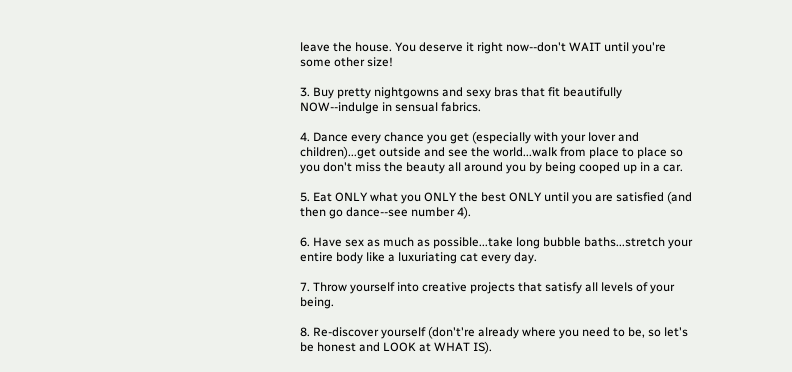leave the house. You deserve it right now--don't WAIT until you're some other size!

3. Buy pretty nightgowns and sexy bras that fit beautifully NOW--indulge in sensual fabrics.

4. Dance every chance you get (especially with your lover and children)...get outside and see the world...walk from place to place so you don't miss the beauty all around you by being cooped up in a car.

5. Eat ONLY what you ONLY the best ONLY until you are satisfied (and then go dance--see number 4).

6. Have sex as much as possible...take long bubble baths...stretch your entire body like a luxuriating cat every day.

7. Throw yourself into creative projects that satisfy all levels of your being.

8. Re-discover yourself (don't're already where you need to be, so let's be honest and LOOK at WHAT IS).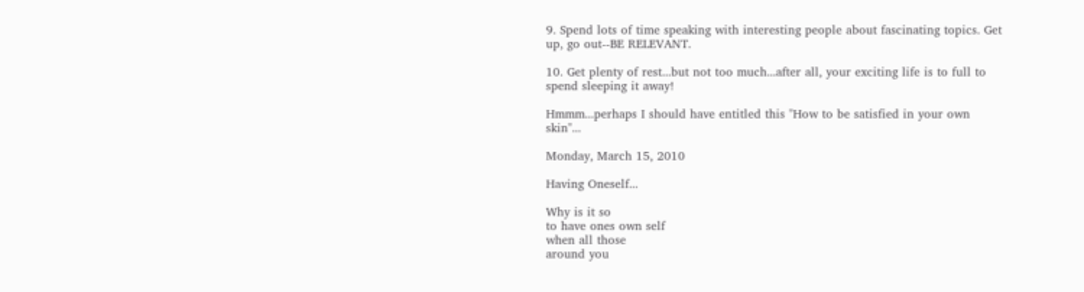9. Spend lots of time speaking with interesting people about fascinating topics. Get up, go out--BE RELEVANT.

10. Get plenty of rest...but not too much...after all, your exciting life is to full to spend sleeping it away!

Hmmm...perhaps I should have entitled this "How to be satisfied in your own skin"...

Monday, March 15, 2010

Having Oneself...

Why is it so
to have ones own self
when all those
around you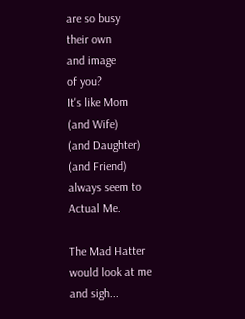are so busy
their own
and image
of you?
It's like Mom
(and Wife)
(and Daughter)
(and Friend)
always seem to
Actual Me.

The Mad Hatter
would look at me
and sigh...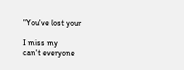"You've lost your

I miss my
can't everyone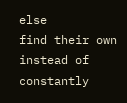else
find their own
instead of constantly